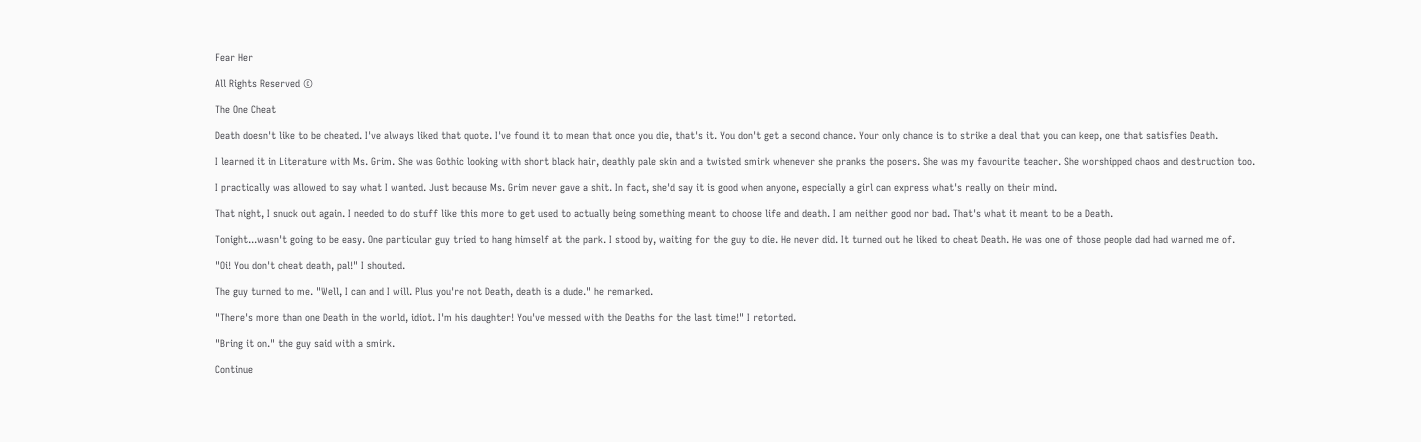Fear Her

All Rights Reserved ©

The One Cheat

Death doesn't like to be cheated. I've always liked that quote. I've found it to mean that once you die, that's it. You don't get a second chance. Your only chance is to strike a deal that you can keep, one that satisfies Death.

I learned it in Literature with Ms. Grim. She was Gothic looking with short black hair, deathly pale skin and a twisted smirk whenever she pranks the posers. She was my favourite teacher. She worshipped chaos and destruction too.

I practically was allowed to say what I wanted. Just because Ms. Grim never gave a shit. In fact, she'd say it is good when anyone, especially a girl can express what's really on their mind.

That night, I snuck out again. I needed to do stuff like this more to get used to actually being something meant to choose life and death. I am neither good nor bad. That's what it meant to be a Death.

Tonight...wasn't going to be easy. One particular guy tried to hang himself at the park. I stood by, waiting for the guy to die. He never did. It turned out he liked to cheat Death. He was one of those people dad had warned me of.

"Oi! You don't cheat death, pal!" I shouted.

The guy turned to me. "Well, I can and I will. Plus you're not Death, death is a dude." he remarked.

"There's more than one Death in the world, idiot. I'm his daughter! You've messed with the Deaths for the last time!" I retorted.

"Bring it on." the guy said with a smirk.

Continue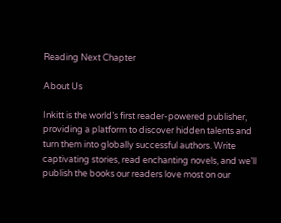Reading Next Chapter

About Us

Inkitt is the world’s first reader-powered publisher, providing a platform to discover hidden talents and turn them into globally successful authors. Write captivating stories, read enchanting novels, and we’ll publish the books our readers love most on our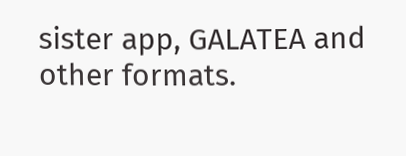sister app, GALATEA and other formats.